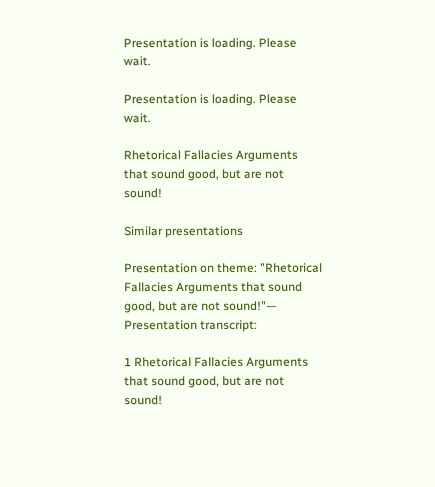Presentation is loading. Please wait.

Presentation is loading. Please wait.

Rhetorical Fallacies Arguments that sound good, but are not sound!

Similar presentations

Presentation on theme: "Rhetorical Fallacies Arguments that sound good, but are not sound!"— Presentation transcript:

1 Rhetorical Fallacies Arguments that sound good, but are not sound!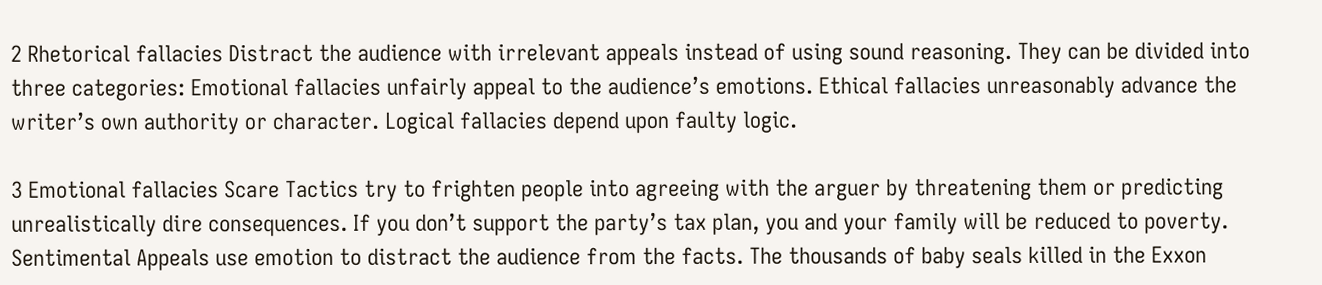2 Rhetorical fallacies Distract the audience with irrelevant appeals instead of using sound reasoning. They can be divided into three categories: Emotional fallacies unfairly appeal to the audience’s emotions. Ethical fallacies unreasonably advance the writer’s own authority or character. Logical fallacies depend upon faulty logic.

3 Emotional fallacies Scare Tactics try to frighten people into agreeing with the arguer by threatening them or predicting unrealistically dire consequences. If you don’t support the party’s tax plan, you and your family will be reduced to poverty. Sentimental Appeals use emotion to distract the audience from the facts. The thousands of baby seals killed in the Exxon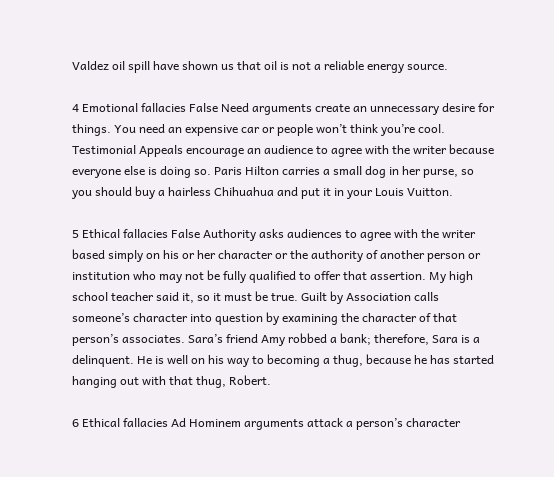Valdez oil spill have shown us that oil is not a reliable energy source.

4 Emotional fallacies False Need arguments create an unnecessary desire for things. You need an expensive car or people won’t think you’re cool. Testimonial Appeals encourage an audience to agree with the writer because everyone else is doing so. Paris Hilton carries a small dog in her purse, so you should buy a hairless Chihuahua and put it in your Louis Vuitton.

5 Ethical fallacies False Authority asks audiences to agree with the writer based simply on his or her character or the authority of another person or institution who may not be fully qualified to offer that assertion. My high school teacher said it, so it must be true. Guilt by Association calls someone’s character into question by examining the character of that person’s associates. Sara’s friend Amy robbed a bank; therefore, Sara is a delinquent. He is well on his way to becoming a thug, because he has started hanging out with that thug, Robert.

6 Ethical fallacies Ad Hominem arguments attack a person’s character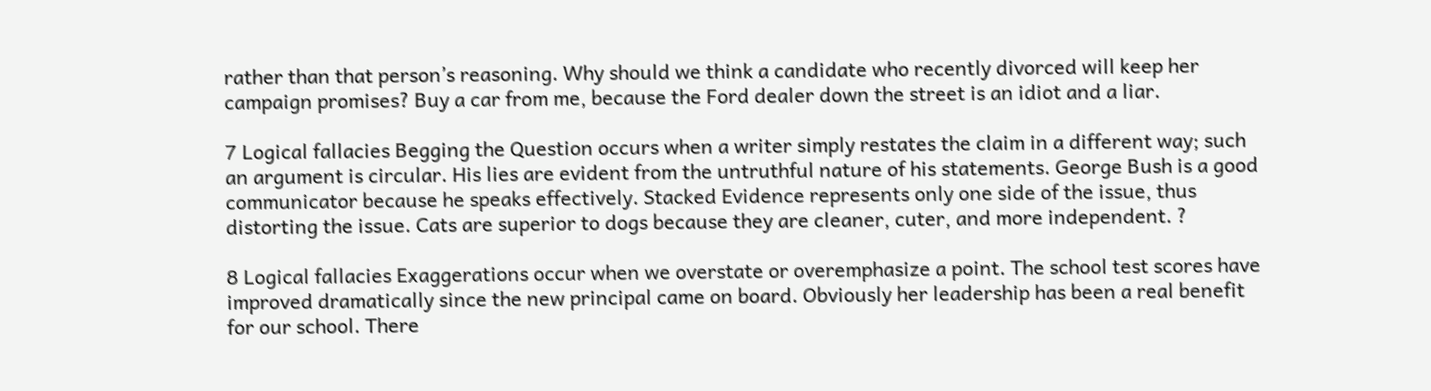rather than that person’s reasoning. Why should we think a candidate who recently divorced will keep her campaign promises? Buy a car from me, because the Ford dealer down the street is an idiot and a liar.

7 Logical fallacies Begging the Question occurs when a writer simply restates the claim in a different way; such an argument is circular. His lies are evident from the untruthful nature of his statements. George Bush is a good communicator because he speaks effectively. Stacked Evidence represents only one side of the issue, thus distorting the issue. Cats are superior to dogs because they are cleaner, cuter, and more independent. ?

8 Logical fallacies Exaggerations occur when we overstate or overemphasize a point. The school test scores have improved dramatically since the new principal came on board. Obviously her leadership has been a real benefit for our school. There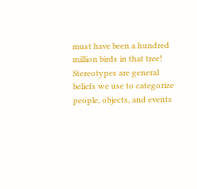must have been a hundred million birds in that tree! Stereotypes are general beliefs we use to categorize people, objects, and events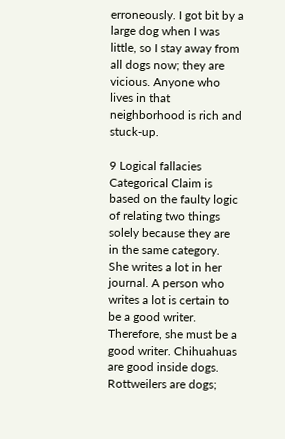erroneously. I got bit by a large dog when I was little, so I stay away from all dogs now; they are vicious. Anyone who lives in that neighborhood is rich and stuck-up.

9 Logical fallacies Categorical Claim is based on the faulty logic of relating two things solely because they are in the same category. She writes a lot in her journal. A person who writes a lot is certain to be a good writer. Therefore, she must be a good writer. Chihuahuas are good inside dogs. Rottweilers are dogs;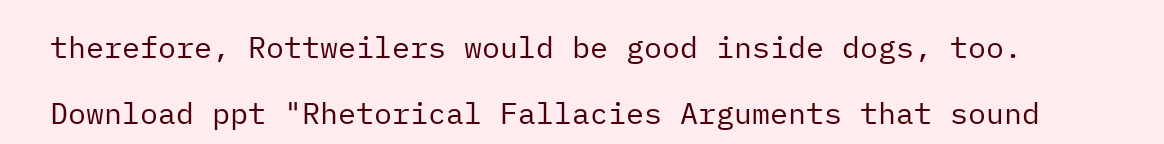therefore, Rottweilers would be good inside dogs, too.

Download ppt "Rhetorical Fallacies Arguments that sound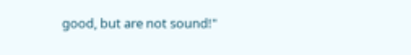good, but are not sound!"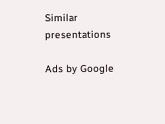Similar presentations

Ads by Google